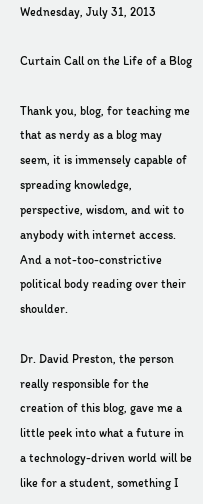Wednesday, July 31, 2013

Curtain Call on the Life of a Blog

Thank you, blog, for teaching me that as nerdy as a blog may seem, it is immensely capable of spreading knowledge, perspective, wisdom, and wit to anybody with internet access.  And a not-too-constrictive political body reading over their shoulder.

Dr. David Preston, the person really responsible for the creation of this blog, gave me a little peek into what a future in a technology-driven world will be like for a student, something I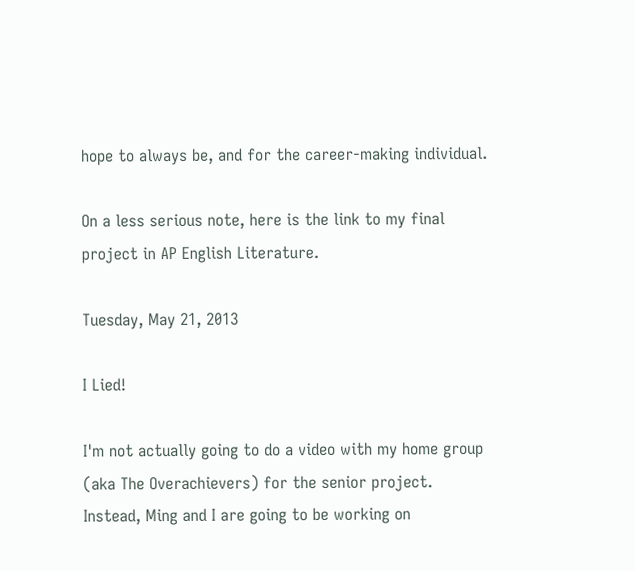hope to always be, and for the career-making individual.

On a less serious note, here is the link to my final project in AP English Literature.

Tuesday, May 21, 2013

I Lied!

I'm not actually going to do a video with my home group (aka The Overachievers) for the senior project.  Instead, Ming and I are going to be working on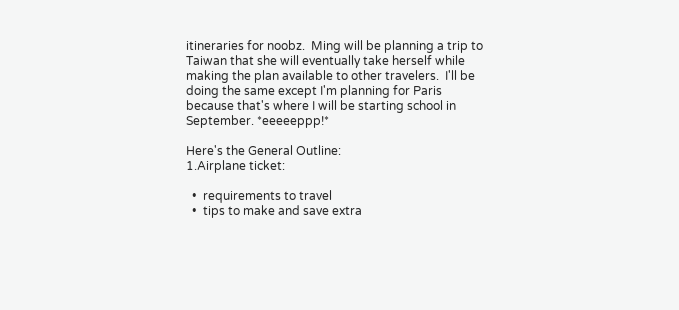itineraries for noobz.  Ming will be planning a trip to Taiwan that she will eventually take herself while making the plan available to other travelers.  I'll be doing the same except I'm planning for Paris because that's where I will be starting school in September. *eeeeeppp!*

Here's the General Outline:
1.Airplane ticket:

  •  requirements to travel
  •  tips to make and save extra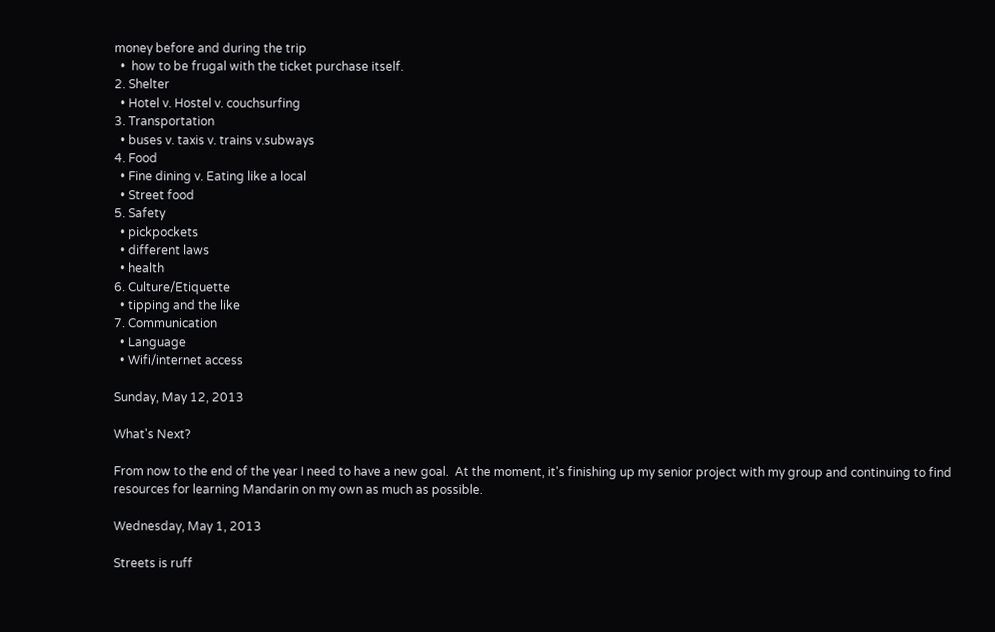money before and during the trip
  •  how to be frugal with the ticket purchase itself.
2. Shelter
  • Hotel v. Hostel v. couchsurfing
3. Transportation
  • buses v. taxis v. trains v.subways
4. Food
  • Fine dining v. Eating like a local
  • Street food
5. Safety
  • pickpockets
  • different laws
  • health
6. Culture/Etiquette
  • tipping and the like
7. Communication
  • Language
  • Wifi/internet access

Sunday, May 12, 2013

What's Next?

From now to the end of the year I need to have a new goal.  At the moment, it's finishing up my senior project with my group and continuing to find resources for learning Mandarin on my own as much as possible.

Wednesday, May 1, 2013

Streets is ruff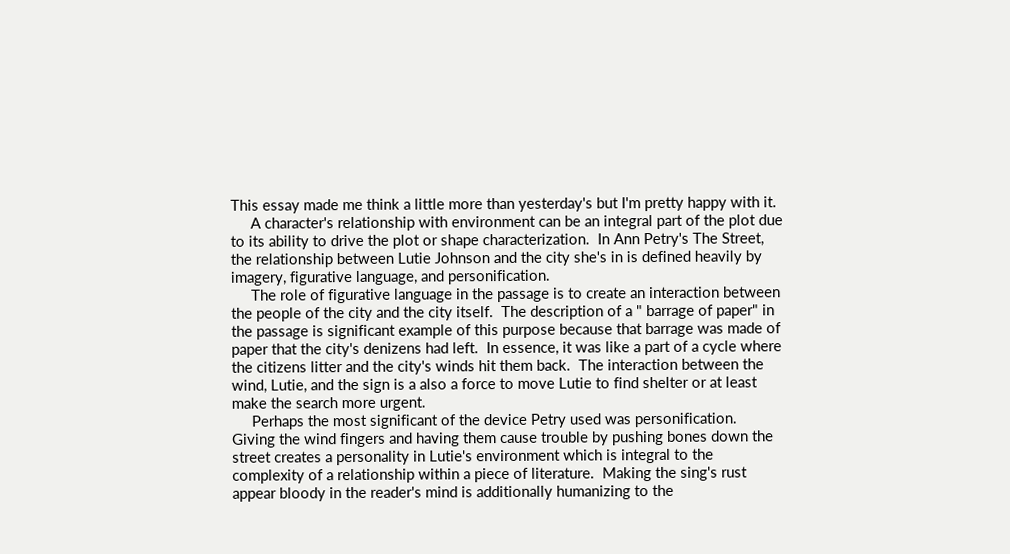This essay made me think a little more than yesterday's but I'm pretty happy with it.
     A character's relationship with environment can be an integral part of the plot due to its ability to drive the plot or shape characterization.  In Ann Petry's The Street, the relationship between Lutie Johnson and the city she's in is defined heavily by imagery, figurative language, and personification.
     The role of figurative language in the passage is to create an interaction between the people of the city and the city itself.  The description of a " barrage of paper" in the passage is significant example of this purpose because that barrage was made of paper that the city's denizens had left.  In essence, it was like a part of a cycle where the citizens litter and the city's winds hit them back.  The interaction between the wind, Lutie, and the sign is a also a force to move Lutie to find shelter or at least make the search more urgent.
     Perhaps the most significant of the device Petry used was personification.  Giving the wind fingers and having them cause trouble by pushing bones down the street creates a personality in Lutie's environment which is integral to the complexity of a relationship within a piece of literature.  Making the sing's rust appear bloody in the reader's mind is additionally humanizing to the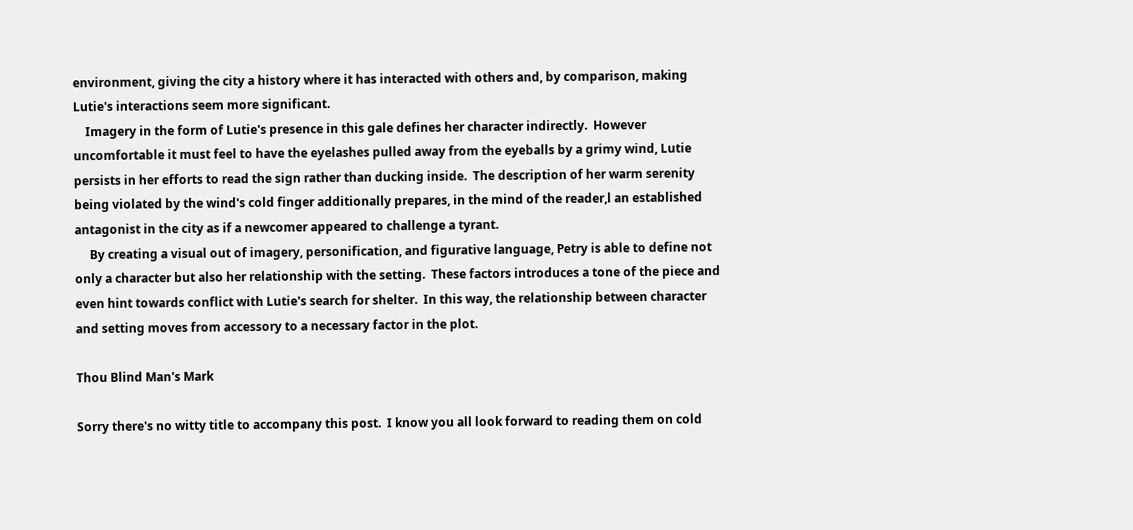environment, giving the city a history where it has interacted with others and, by comparison, making Lutie's interactions seem more significant.
    Imagery in the form of Lutie's presence in this gale defines her character indirectly.  However uncomfortable it must feel to have the eyelashes pulled away from the eyeballs by a grimy wind, Lutie persists in her efforts to read the sign rather than ducking inside.  The description of her warm serenity being violated by the wind's cold finger additionally prepares, in the mind of the reader,l an established antagonist in the city as if a newcomer appeared to challenge a tyrant.
     By creating a visual out of imagery, personification, and figurative language, Petry is able to define not only a character but also her relationship with the setting.  These factors introduces a tone of the piece and even hint towards conflict with Lutie's search for shelter.  In this way, the relationship between character and setting moves from accessory to a necessary factor in the plot.

Thou Blind Man's Mark

Sorry there's no witty title to accompany this post.  I know you all look forward to reading them on cold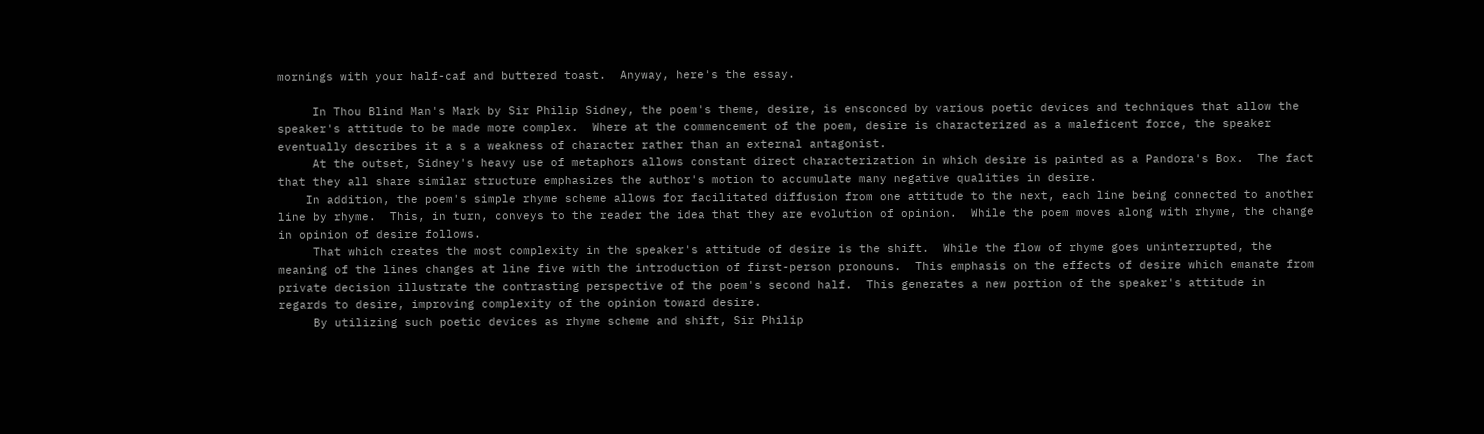mornings with your half-caf and buttered toast.  Anyway, here's the essay.

     In Thou Blind Man's Mark by Sir Philip Sidney, the poem's theme, desire, is ensconced by various poetic devices and techniques that allow the speaker's attitude to be made more complex.  Where at the commencement of the poem, desire is characterized as a maleficent force, the speaker eventually describes it a s a weakness of character rather than an external antagonist.
     At the outset, Sidney's heavy use of metaphors allows constant direct characterization in which desire is painted as a Pandora's Box.  The fact that they all share similar structure emphasizes the author's motion to accumulate many negative qualities in desire.
    In addition, the poem's simple rhyme scheme allows for facilitated diffusion from one attitude to the next, each line being connected to another line by rhyme.  This, in turn, conveys to the reader the idea that they are evolution of opinion.  While the poem moves along with rhyme, the change in opinion of desire follows.
     That which creates the most complexity in the speaker's attitude of desire is the shift.  While the flow of rhyme goes uninterrupted, the meaning of the lines changes at line five with the introduction of first-person pronouns.  This emphasis on the effects of desire which emanate from private decision illustrate the contrasting perspective of the poem's second half.  This generates a new portion of the speaker's attitude in regards to desire, improving complexity of the opinion toward desire.
     By utilizing such poetic devices as rhyme scheme and shift, Sir Philip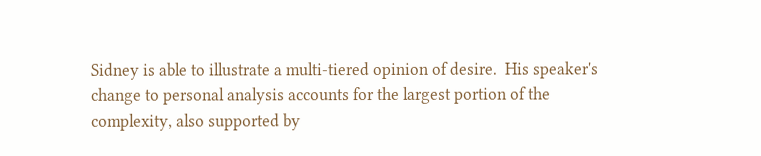Sidney is able to illustrate a multi-tiered opinion of desire.  His speaker's change to personal analysis accounts for the largest portion of the complexity, also supported by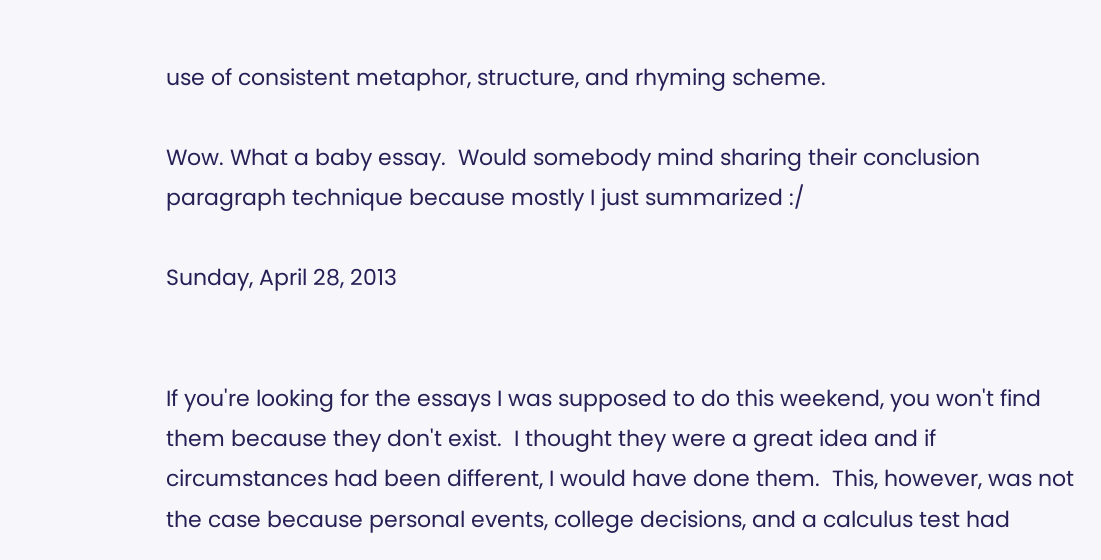use of consistent metaphor, structure, and rhyming scheme.

Wow. What a baby essay.  Would somebody mind sharing their conclusion paragraph technique because mostly I just summarized :/

Sunday, April 28, 2013


If you're looking for the essays I was supposed to do this weekend, you won't find them because they don't exist.  I thought they were a great idea and if circumstances had been different, I would have done them.  This, however, was not the case because personal events, college decisions, and a calculus test had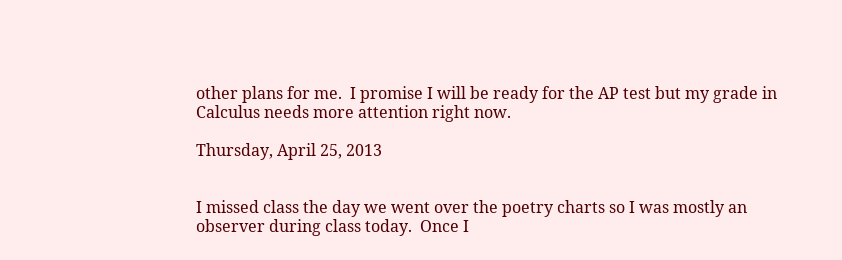other plans for me.  I promise I will be ready for the AP test but my grade in Calculus needs more attention right now.

Thursday, April 25, 2013


I missed class the day we went over the poetry charts so I was mostly an observer during class today.  Once I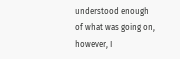understood enough of what was going on, however, I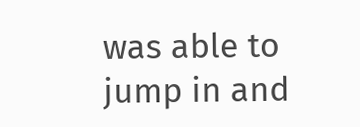was able to jump in and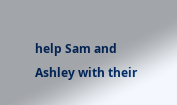help Sam and Ashley with their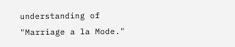understanding of "Marriage a la Mode."